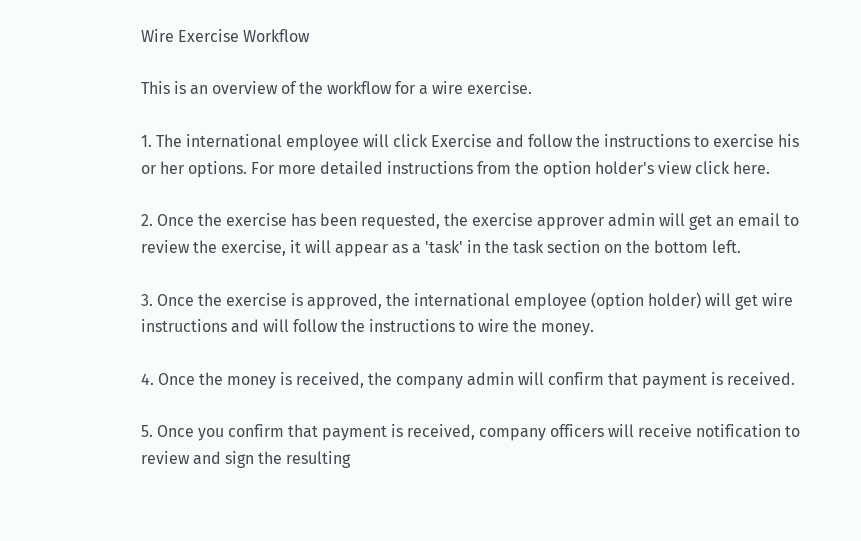Wire Exercise Workflow

This is an overview of the workflow for a wire exercise.

1. The international employee will click Exercise and follow the instructions to exercise his or her options. For more detailed instructions from the option holder's view click here.

2. Once the exercise has been requested, the exercise approver admin will get an email to review the exercise, it will appear as a 'task' in the task section on the bottom left.

3. Once the exercise is approved, the international employee (option holder) will get wire instructions and will follow the instructions to wire the money.

4. Once the money is received, the company admin will confirm that payment is received.

5. Once you confirm that payment is received, company officers will receive notification to review and sign the resulting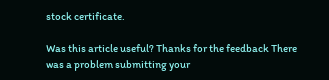stock certificate.

Was this article useful? Thanks for the feedback There was a problem submitting your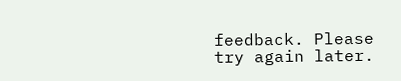feedback. Please try again later.